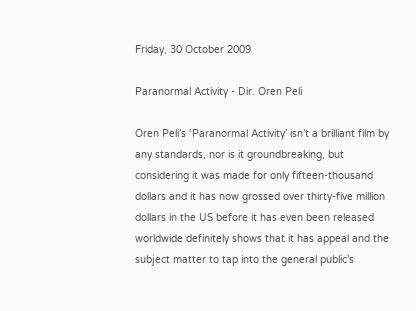Friday, 30 October 2009

Paranormal Activity - Dir. Oren Peli

Oren Peli’s ‘Paranormal Activity’ isn’t a brilliant film by any standards, nor is it groundbreaking, but considering it was made for only fifteen-thousand dollars and it has now grossed over thirty-five million dollars in the US before it has even been released worldwide definitely shows that it has appeal and the subject matter to tap into the general public’s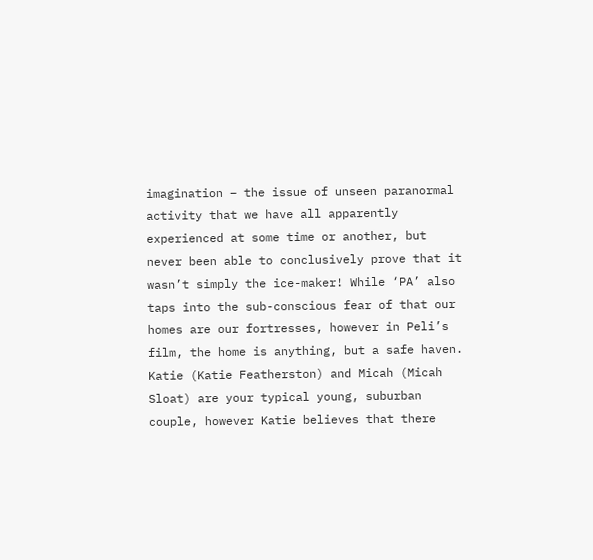imagination – the issue of unseen paranormal activity that we have all apparently experienced at some time or another, but never been able to conclusively prove that it wasn’t simply the ice-maker! While ‘PA’ also taps into the sub-conscious fear of that our homes are our fortresses, however in Peli’s film, the home is anything, but a safe haven. Katie (Katie Featherston) and Micah (Micah Sloat) are your typical young, suburban couple, however Katie believes that there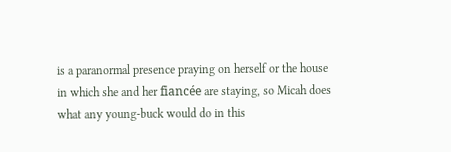is a paranormal presence praying on herself or the house in which she and her fiancée are staying, so Micah does what any young-buck would do in this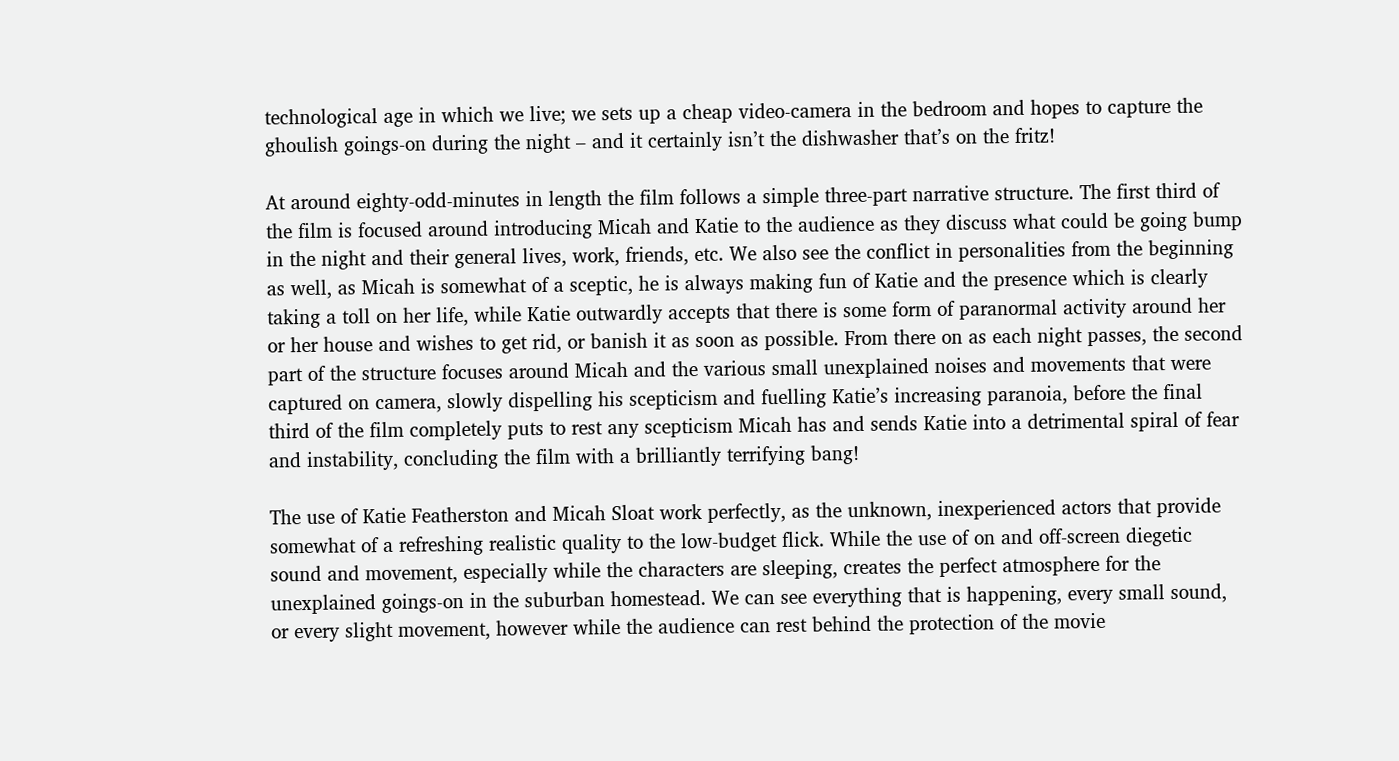technological age in which we live; we sets up a cheap video-camera in the bedroom and hopes to capture the ghoulish goings-on during the night – and it certainly isn’t the dishwasher that’s on the fritz!

At around eighty-odd-minutes in length the film follows a simple three-part narrative structure. The first third of the film is focused around introducing Micah and Katie to the audience as they discuss what could be going bump in the night and their general lives, work, friends, etc. We also see the conflict in personalities from the beginning as well, as Micah is somewhat of a sceptic, he is always making fun of Katie and the presence which is clearly taking a toll on her life, while Katie outwardly accepts that there is some form of paranormal activity around her or her house and wishes to get rid, or banish it as soon as possible. From there on as each night passes, the second part of the structure focuses around Micah and the various small unexplained noises and movements that were captured on camera, slowly dispelling his scepticism and fuelling Katie’s increasing paranoia, before the final third of the film completely puts to rest any scepticism Micah has and sends Katie into a detrimental spiral of fear and instability, concluding the film with a brilliantly terrifying bang!

The use of Katie Featherston and Micah Sloat work perfectly, as the unknown, inexperienced actors that provide somewhat of a refreshing realistic quality to the low-budget flick. While the use of on and off-screen diegetic sound and movement, especially while the characters are sleeping, creates the perfect atmosphere for the unexplained goings-on in the suburban homestead. We can see everything that is happening, every small sound, or every slight movement, however while the audience can rest behind the protection of the movie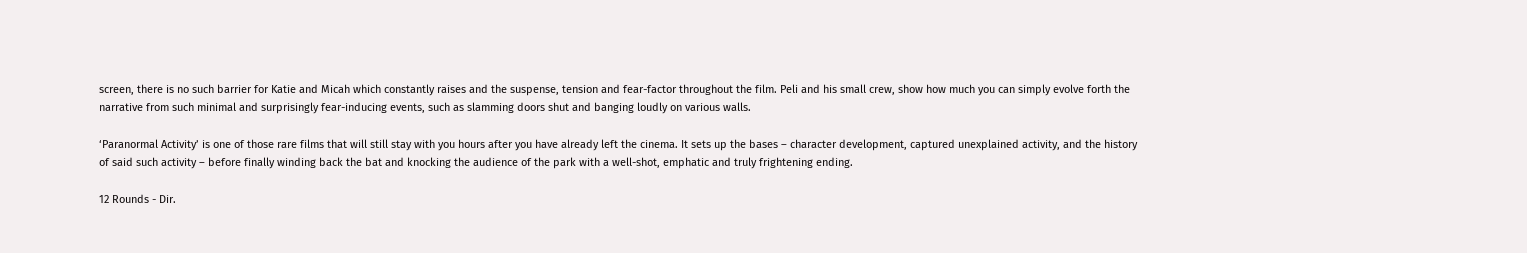screen, there is no such barrier for Katie and Micah which constantly raises and the suspense, tension and fear-factor throughout the film. Peli and his small crew, show how much you can simply evolve forth the narrative from such minimal and surprisingly fear-inducing events, such as slamming doors shut and banging loudly on various walls.

‘Paranormal Activity’ is one of those rare films that will still stay with you hours after you have already left the cinema. It sets up the bases – character development, captured unexplained activity, and the history of said such activity – before finally winding back the bat and knocking the audience of the park with a well-shot, emphatic and truly frightening ending.

12 Rounds - Dir.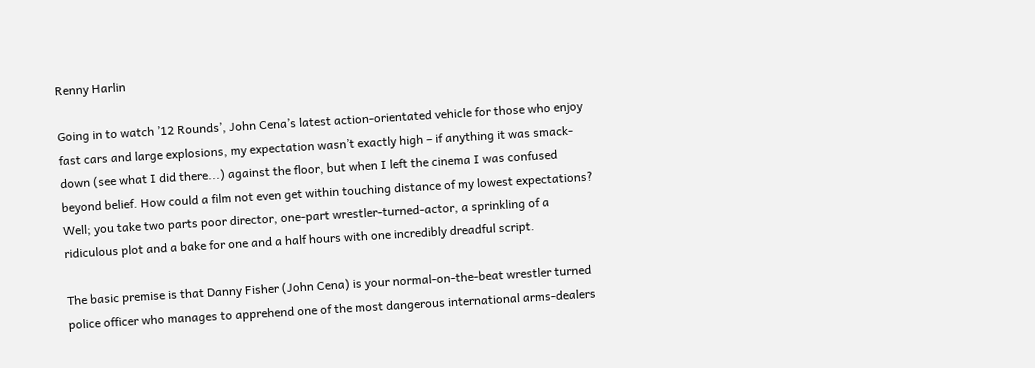Renny Harlin

Going in to watch ’12 Rounds’, John Cena’s latest action-orientated vehicle for those who enjoy fast cars and large explosions, my expectation wasn’t exactly high – if anything it was smack-down (see what I did there...) against the floor, but when I left the cinema I was confused beyond belief. How could a film not even get within touching distance of my lowest expectations? Well; you take two parts poor director, one-part wrestler-turned-actor, a sprinkling of a ridiculous plot and a bake for one and a half hours with one incredibly dreadful script.

The basic premise is that Danny Fisher (John Cena) is your normal-on-the-beat wrestler turned police officer who manages to apprehend one of the most dangerous international arms-dealers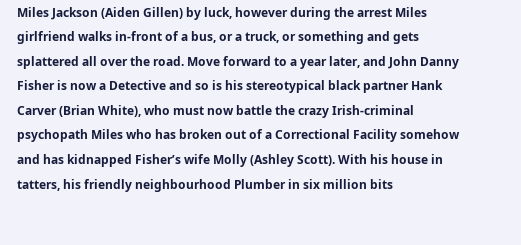Miles Jackson (Aiden Gillen) by luck, however during the arrest Miles girlfriend walks in-front of a bus, or a truck, or something and gets splattered all over the road. Move forward to a year later, and John Danny Fisher is now a Detective and so is his stereotypical black partner Hank Carver (Brian White), who must now battle the crazy Irish-criminal psychopath Miles who has broken out of a Correctional Facility somehow and has kidnapped Fisher’s wife Molly (Ashley Scott). With his house in tatters, his friendly neighbourhood Plumber in six million bits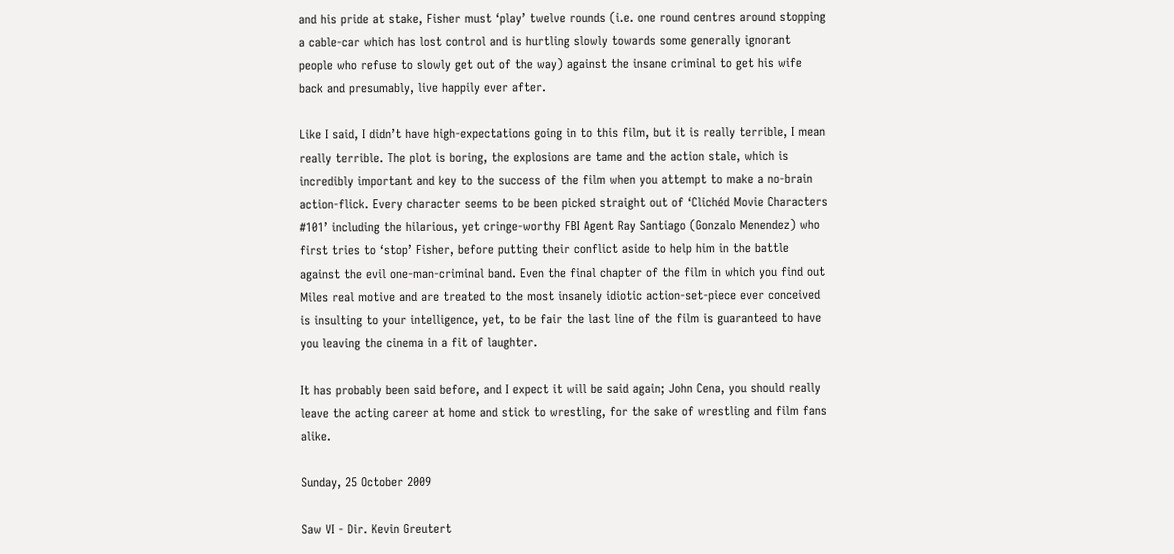and his pride at stake, Fisher must ‘play’ twelve rounds (i.e. one round centres around stopping a cable-car which has lost control and is hurtling slowly towards some generally ignorant people who refuse to slowly get out of the way) against the insane criminal to get his wife back and presumably, live happily ever after.

Like I said, I didn’t have high-expectations going in to this film, but it is really terrible, I mean really terrible. The plot is boring, the explosions are tame and the action stale, which is incredibly important and key to the success of the film when you attempt to make a no-brain action-flick. Every character seems to be been picked straight out of ‘Clichéd Movie Characters #101’ including the hilarious, yet cringe-worthy FBI Agent Ray Santiago (Gonzalo Menendez) who first tries to ‘stop’ Fisher, before putting their conflict aside to help him in the battle against the evil one-man-criminal band. Even the final chapter of the film in which you find out Miles real motive and are treated to the most insanely idiotic action-set-piece ever conceived is insulting to your intelligence, yet, to be fair the last line of the film is guaranteed to have you leaving the cinema in a fit of laughter.

It has probably been said before, and I expect it will be said again; John Cena, you should really leave the acting career at home and stick to wrestling, for the sake of wrestling and film fans alike.

Sunday, 25 October 2009

Saw VI - Dir. Kevin Greutert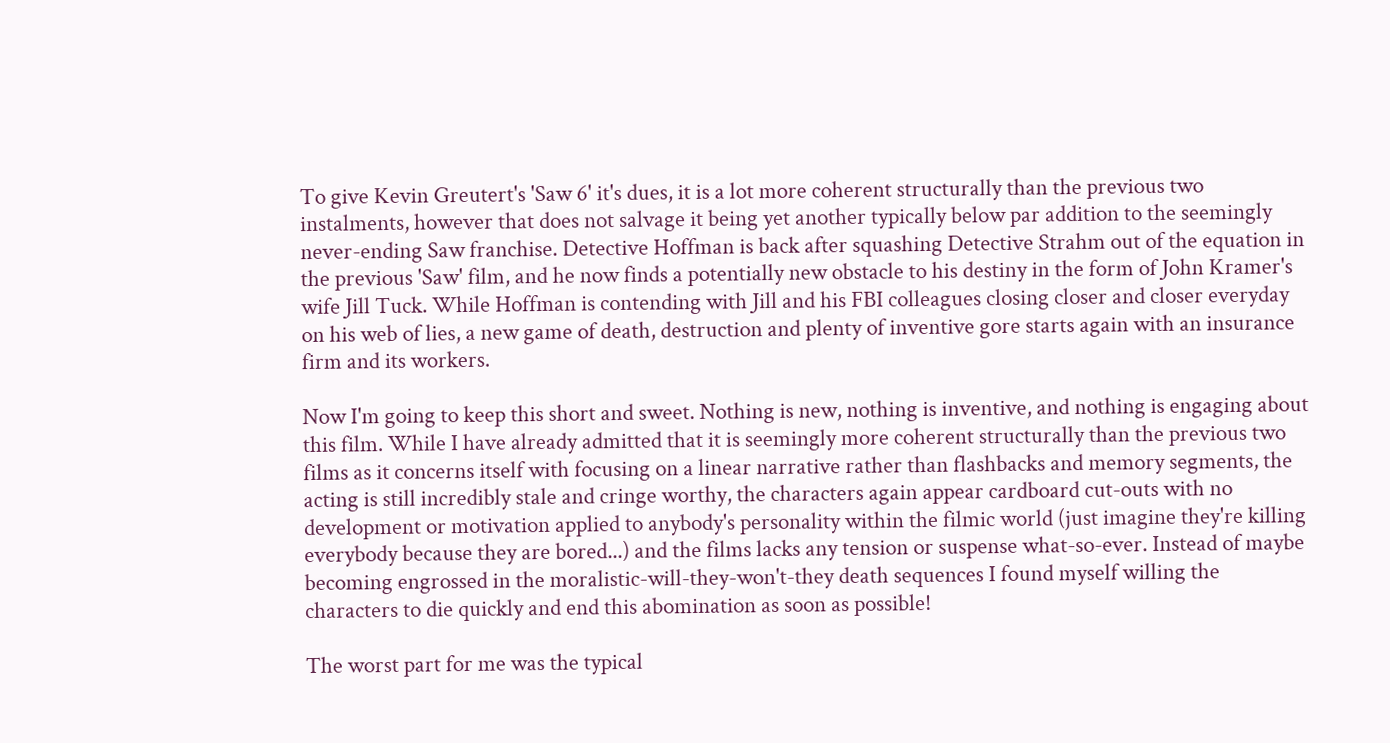To give Kevin Greutert's 'Saw 6' it's dues, it is a lot more coherent structurally than the previous two instalments, however that does not salvage it being yet another typically below par addition to the seemingly never-ending Saw franchise. Detective Hoffman is back after squashing Detective Strahm out of the equation in the previous 'Saw' film, and he now finds a potentially new obstacle to his destiny in the form of John Kramer's wife Jill Tuck. While Hoffman is contending with Jill and his FBI colleagues closing closer and closer everyday on his web of lies, a new game of death, destruction and plenty of inventive gore starts again with an insurance firm and its workers.

Now I'm going to keep this short and sweet. Nothing is new, nothing is inventive, and nothing is engaging about this film. While I have already admitted that it is seemingly more coherent structurally than the previous two films as it concerns itself with focusing on a linear narrative rather than flashbacks and memory segments, the acting is still incredibly stale and cringe worthy, the characters again appear cardboard cut-outs with no development or motivation applied to anybody's personality within the filmic world (just imagine they're killing everybody because they are bored...) and the films lacks any tension or suspense what-so-ever. Instead of maybe becoming engrossed in the moralistic-will-they-won't-they death sequences I found myself willing the characters to die quickly and end this abomination as soon as possible!

The worst part for me was the typical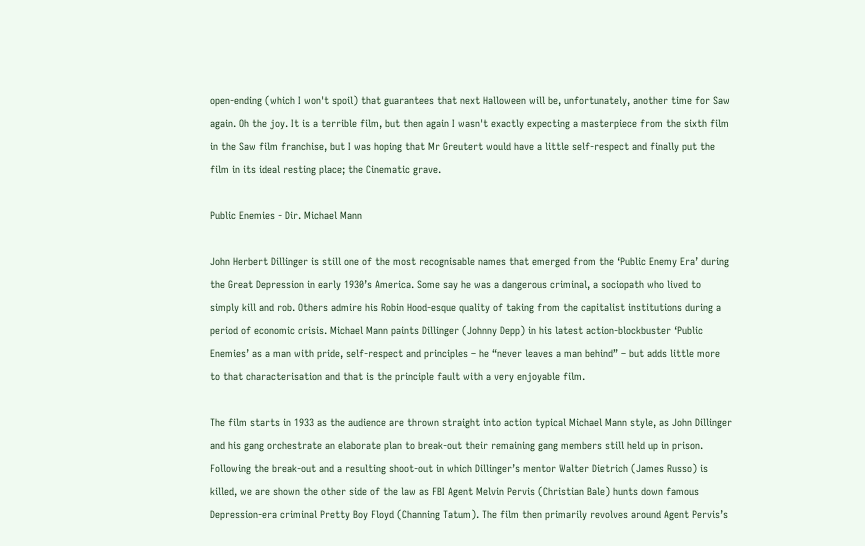open-ending (which I won't spoil) that guarantees that next Halloween will be, unfortunately, another time for Saw again. Oh the joy. It is a terrible film, but then again I wasn't exactly expecting a masterpiece from the sixth film in the Saw film franchise, but I was hoping that Mr Greutert would have a little self-respect and finally put the film in its ideal resting place; the Cinematic grave.

Public Enemies - Dir. Michael Mann

John Herbert Dillinger is still one of the most recognisable names that emerged from the ‘Public Enemy Era’ during the Great Depression in early 1930’s America. Some say he was a dangerous criminal, a sociopath who lived to simply kill and rob. Others admire his Robin Hood-esque quality of taking from the capitalist institutions during a period of economic crisis. Michael Mann paints Dillinger (Johnny Depp) in his latest action-blockbuster ‘Public Enemies’ as a man with pride, self-respect and principles – he “never leaves a man behind” – but adds little more to that characterisation and that is the principle fault with a very enjoyable film.

The film starts in 1933 as the audience are thrown straight into action typical Michael Mann style, as John Dillinger and his gang orchestrate an elaborate plan to break-out their remaining gang members still held up in prison. Following the break-out and a resulting shoot-out in which Dillinger’s mentor Walter Dietrich (James Russo) is killed, we are shown the other side of the law as FBI Agent Melvin Pervis (Christian Bale) hunts down famous Depression-era criminal Pretty Boy Floyd (Channing Tatum). The film then primarily revolves around Agent Pervis’s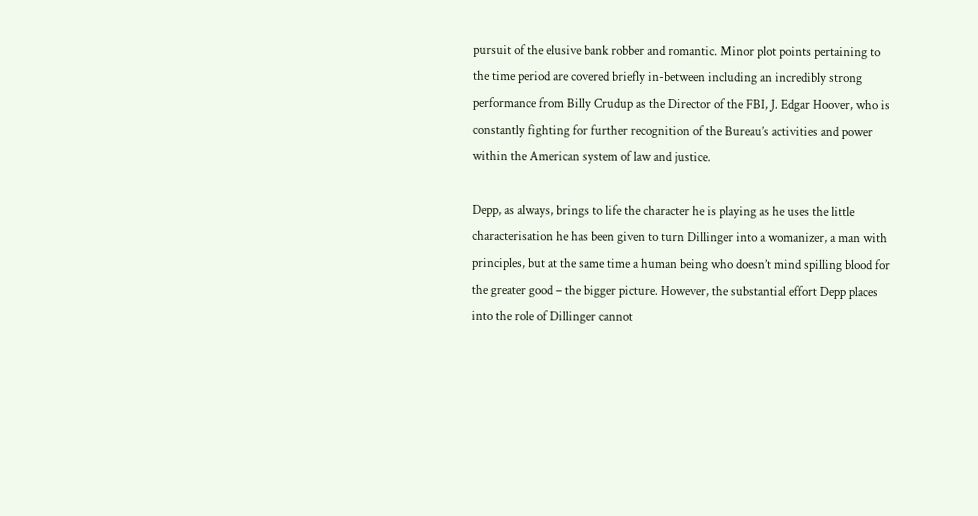pursuit of the elusive bank robber and romantic. Minor plot points pertaining to the time period are covered briefly in-between including an incredibly strong performance from Billy Crudup as the Director of the FBI, J. Edgar Hoover, who is constantly fighting for further recognition of the Bureau’s activities and power within the American system of law and justice.

Depp, as always, brings to life the character he is playing as he uses the little characterisation he has been given to turn Dillinger into a womanizer, a man with principles, but at the same time a human being who doesn’t mind spilling blood for the greater good – the bigger picture. However, the substantial effort Depp places into the role of Dillinger cannot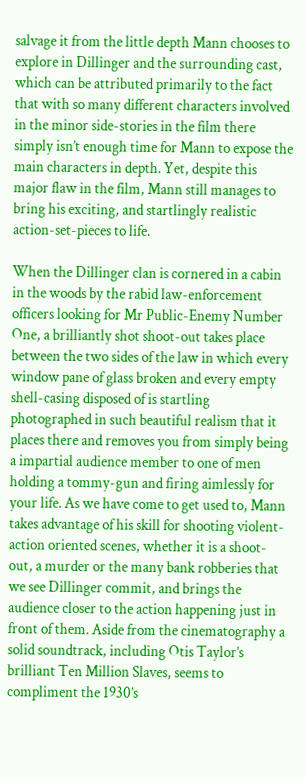salvage it from the little depth Mann chooses to explore in Dillinger and the surrounding cast, which can be attributed primarily to the fact that with so many different characters involved in the minor side-stories in the film there simply isn’t enough time for Mann to expose the main characters in depth. Yet, despite this major flaw in the film, Mann still manages to bring his exciting, and startlingly realistic action-set-pieces to life.

When the Dillinger clan is cornered in a cabin in the woods by the rabid law-enforcement officers looking for Mr Public-Enemy Number One, a brilliantly shot shoot-out takes place between the two sides of the law in which every window pane of glass broken and every empty shell-casing disposed of is startling photographed in such beautiful realism that it places there and removes you from simply being a impartial audience member to one of men holding a tommy-gun and firing aimlessly for your life. As we have come to get used to, Mann takes advantage of his skill for shooting violent-action oriented scenes, whether it is a shoot-out, a murder or the many bank robberies that we see Dillinger commit, and brings the audience closer to the action happening just in front of them. Aside from the cinematography a solid soundtrack, including Otis Taylor’s brilliant Ten Million Slaves, seems to compliment the 1930’s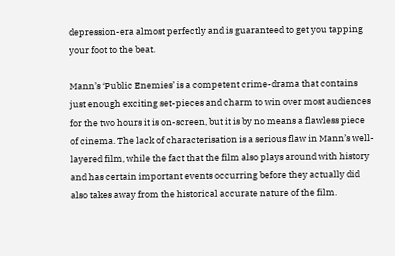depression-era almost perfectly and is guaranteed to get you tapping your foot to the beat.

Mann’s ‘Public Enemies’ is a competent crime-drama that contains just enough exciting set-pieces and charm to win over most audiences for the two hours it is on-screen, but it is by no means a flawless piece of cinema. The lack of characterisation is a serious flaw in Mann’s well-layered film, while the fact that the film also plays around with history and has certain important events occurring before they actually did also takes away from the historical accurate nature of the film.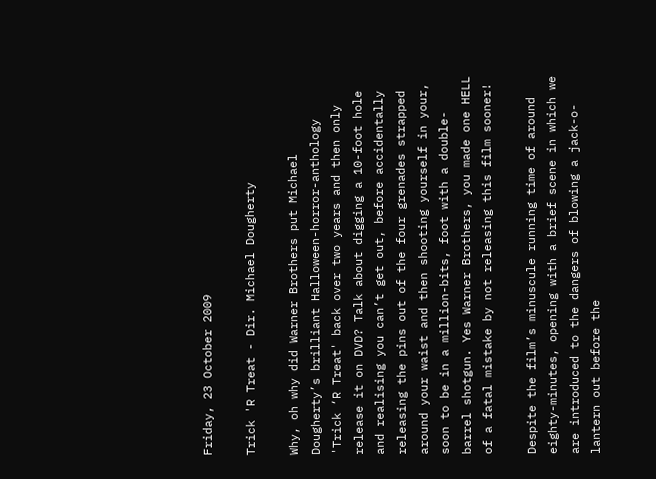Friday, 23 October 2009

Trick 'R Treat - Dir. Michael Dougherty

Why, oh why did Warner Brothers put Michael Dougherty’s brilliant Halloween-horror-anthology 'Trick ‘R Treat' back over two years and then only release it on DVD? Talk about digging a 10-foot hole and realising you can’t get out, before accidentally releasing the pins out of the four grenades strapped around your waist and then shooting yourself in your, soon to be in a million-bits, foot with a double-barrel shotgun. Yes Warner Brothers, you made one HELL of a fatal mistake by not releasing this film sooner!

Despite the film’s minuscule running time of around eighty-minutes, opening with a brief scene in which we are introduced to the dangers of blowing a jack-o-lantern out before the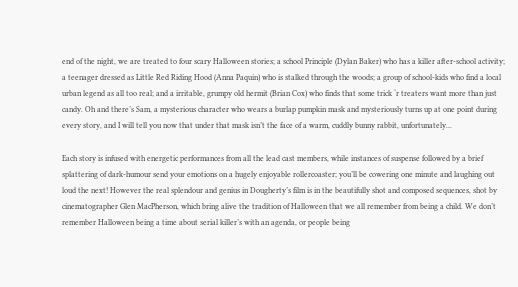end of the night, we are treated to four scary Halloween stories; a school Principle (Dylan Baker) who has a killer after-school activity; a teenager dressed as Little Red Riding Hood (Anna Paquin) who is stalked through the woods; a group of school-kids who find a local urban legend as all too real; and a irritable, grumpy old hermit (Brian Cox) who finds that some trick ‘r treaters want more than just candy. Oh and there’s Sam, a mysterious character who wears a burlap pumpkin mask and mysteriously turns up at one point during every story, and I will tell you now that under that mask isn’t the face of a warm, cuddly bunny rabbit, unfortunately...

Each story is infused with energetic performances from all the lead cast members, while instances of suspense followed by a brief splattering of dark-humour send your emotions on a hugely enjoyable rollercoaster; you’ll be cowering one minute and laughing out loud the next! However the real splendour and genius in Dougherty’s film is in the beautifully shot and composed sequences, shot by cinematographer Glen MacPherson, which bring alive the tradition of Halloween that we all remember from being a child. We don’t remember Halloween being a time about serial killer’s with an agenda, or people being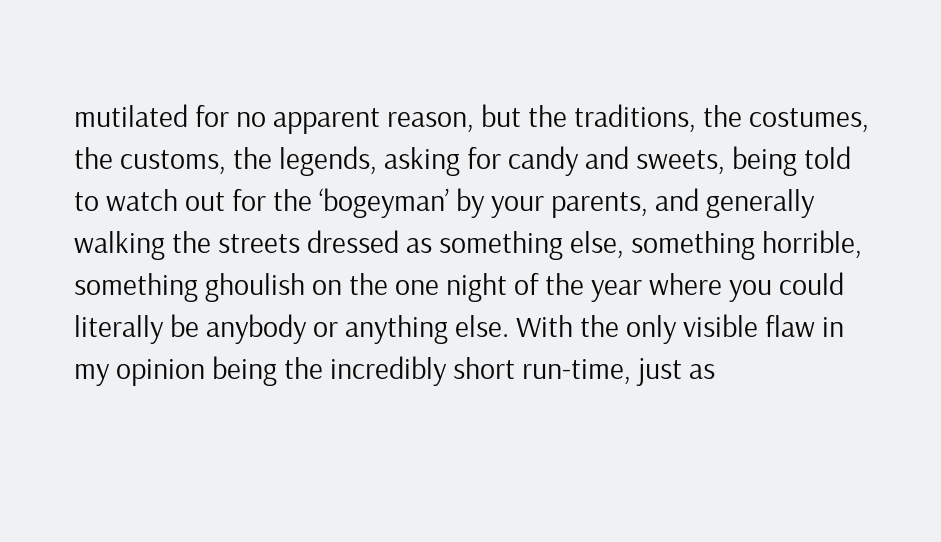mutilated for no apparent reason, but the traditions, the costumes, the customs, the legends, asking for candy and sweets, being told to watch out for the ‘bogeyman’ by your parents, and generally walking the streets dressed as something else, something horrible, something ghoulish on the one night of the year where you could literally be anybody or anything else. With the only visible flaw in my opinion being the incredibly short run-time, just as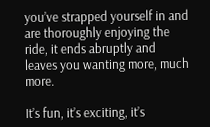you’ve strapped yourself in and are thoroughly enjoying the ride, it ends abruptly and leaves you wanting more, much more.

It’s fun, it’s exciting, it’s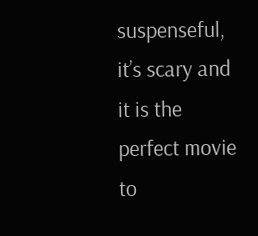suspenseful, it’s scary and it is the perfect movie to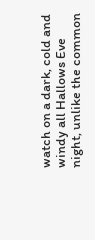watch on a dark, cold and windy all Hallows Eve night, unlike the common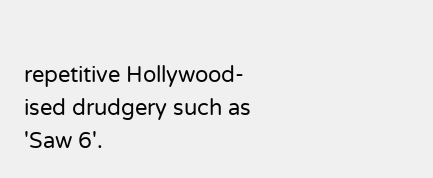repetitive Hollywood-ised drudgery such as 'Saw 6'.